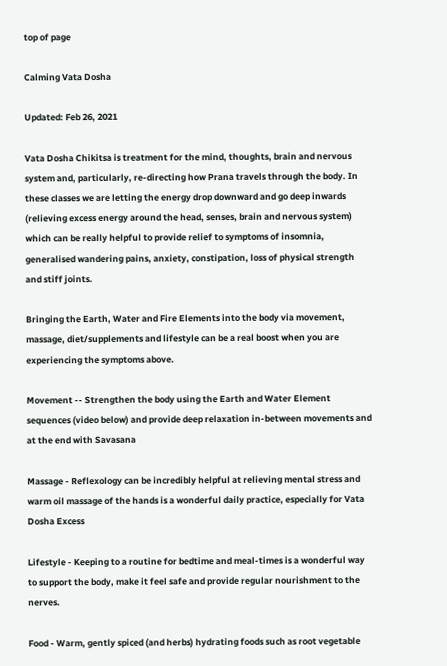top of page

Calming Vata Dosha

Updated: Feb 26, 2021

Vata Dosha Chikitsa is treatment for the mind, thoughts, brain and nervous system and, particularly, re-directing how Prana travels through the body. In these classes we are letting the energy drop downward and go deep inwards (relieving excess energy around the head, senses, brain and nervous system) which can be really helpful to provide relief to symptoms of insomnia, generalised wandering pains, anxiety, constipation, loss of physical strength and stiff joints.

Bringing the Earth, Water and Fire Elements into the body via movement, massage, diet/supplements and lifestyle can be a real boost when you are experiencing the symptoms above.

Movement -- Strengthen the body using the Earth and Water Element sequences (video below) and provide deep relaxation in-between movements and at the end with Savasana

Massage - Reflexology can be incredibly helpful at relieving mental stress and warm oil massage of the hands is a wonderful daily practice, especially for Vata Dosha Excess

Lifestyle - Keeping to a routine for bedtime and meal-times is a wonderful way to support the body, make it feel safe and provide regular nourishment to the nerves.

Food - Warm, gently spiced (and herbs) hydrating foods such as root vegetable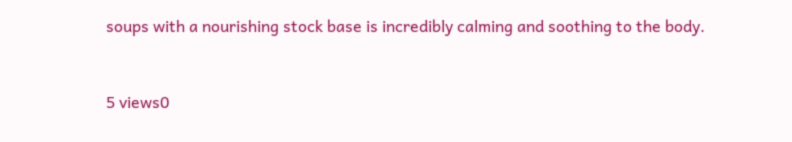soups with a nourishing stock base is incredibly calming and soothing to the body.


5 views0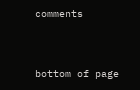comments


bottom of page